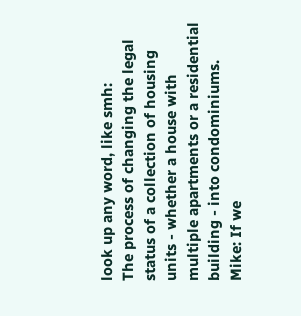look up any word, like smh:
The process of changing the legal status of a collection of housing units - whether a house with multiple apartments or a residential building - into condominiums.
Mike: If we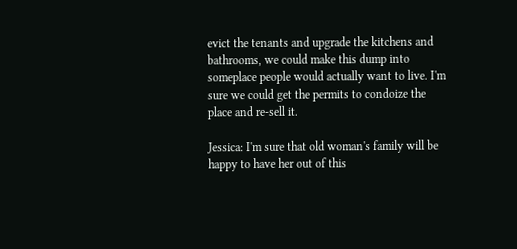evict the tenants and upgrade the kitchens and bathrooms, we could make this dump into someplace people would actually want to live. I'm sure we could get the permits to condoize the place and re-sell it.

Jessica: I'm sure that old woman's family will be happy to have her out of this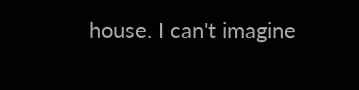house. I can't imagine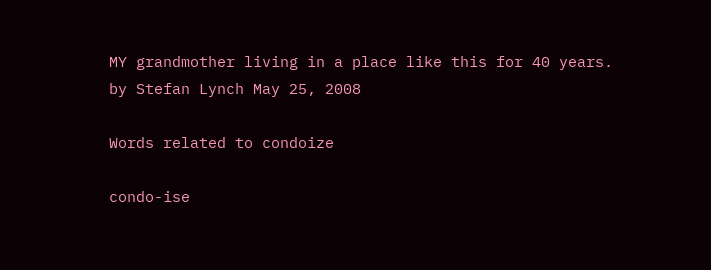MY grandmother living in a place like this for 40 years.
by Stefan Lynch May 25, 2008

Words related to condoize

condo-ise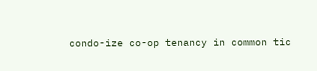condo-ize co-op tenancy in common tic